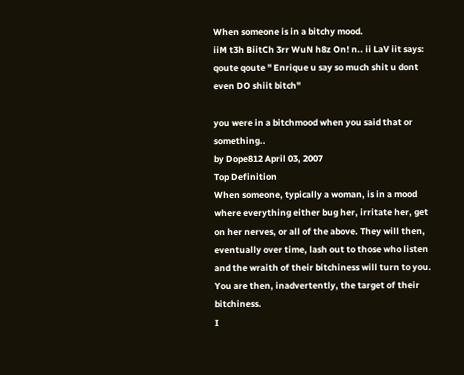When someone is in a bitchy mood.
iiM t3h BiitCh 3rr WuN h8z On! n.. ii LaV iit says:
qoute qoute " Enrique u say so much shit u dont even DO shiit bitch"

you were in a bitchmood when you said that or something..
by Dope812 April 03, 2007
Top Definition
When someone, typically a woman, is in a mood where everything either bug her, irritate her, get on her nerves, or all of the above. They will then, eventually over time, lash out to those who listen and the wraith of their bitchiness will turn to you. You are then, inadvertently, the target of their bitchiness.
I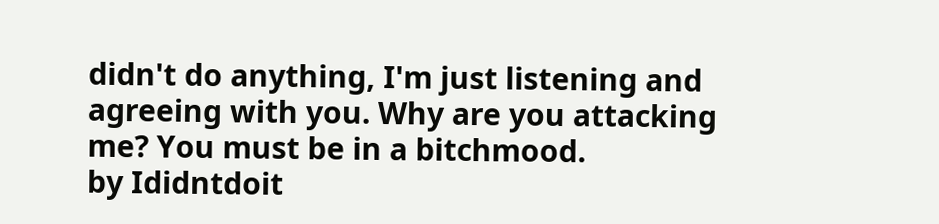didn't do anything, I'm just listening and agreeing with you. Why are you attacking me? You must be in a bitchmood.
by Ididntdoit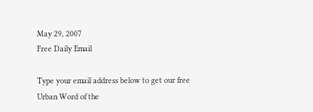May 29, 2007
Free Daily Email

Type your email address below to get our free Urban Word of the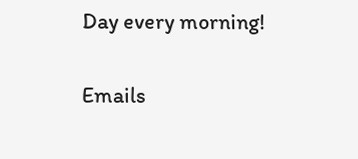Day every morning!

Emails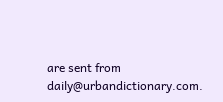are sent from daily@urbandictionary.com.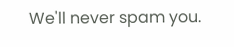We'll never spam you.